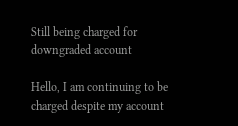Still being charged for downgraded account

Hello, I am continuing to be charged despite my account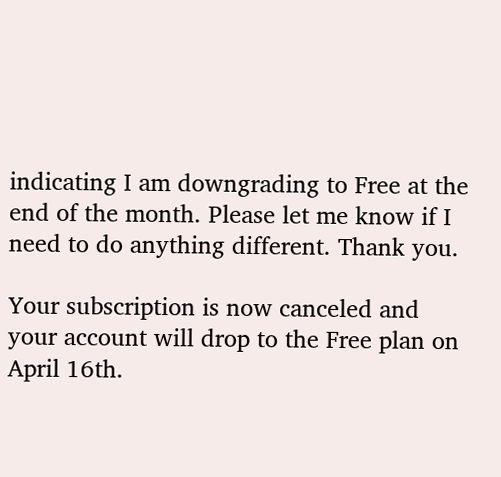indicating I am downgrading to Free at the end of the month. Please let me know if I need to do anything different. Thank you.

Your subscription is now canceled and your account will drop to the Free plan on April 16th.